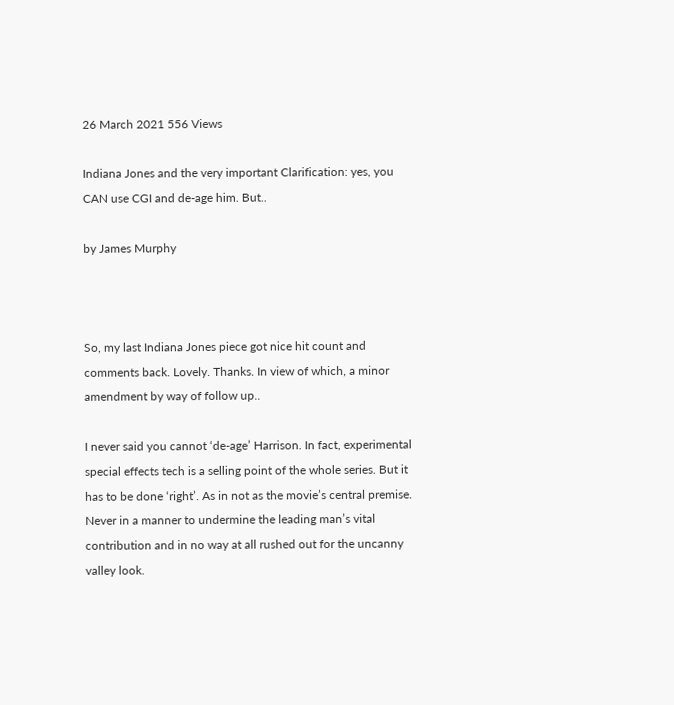26 March 2021 556 Views

Indiana Jones and the very important Clarification: yes, you CAN use CGI and de-age him. But..

by James Murphy



So, my last Indiana Jones piece got nice hit count and comments back. Lovely. Thanks. In view of which, a minor amendment by way of follow up..

I never said you cannot ‘de-age’ Harrison. In fact, experimental special effects tech is a selling point of the whole series. But it has to be done ‘right’. As in not as the movie’s central premise. Never in a manner to undermine the leading man’s vital contribution and in no way at all rushed out for the uncanny valley look.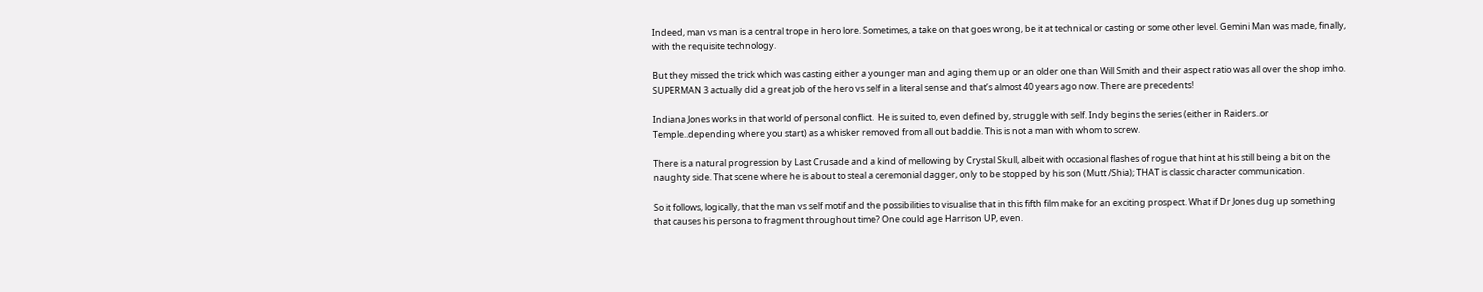Indeed, man vs man is a central trope in hero lore. Sometimes, a take on that goes wrong, be it at technical or casting or some other level. Gemini Man was made, finally, with the requisite technology.

But they missed the trick which was casting either a younger man and aging them up or an older one than Will Smith and their aspect ratio was all over the shop imho. SUPERMAN 3 actually did a great job of the hero vs self in a literal sense and that’s almost 40 years ago now. There are precedents!

Indiana Jones works in that world of personal conflict.  He is suited to, even defined by, struggle with self. Indy begins the series (either in Raiders..or Temple..depending where you start) as a whisker removed from all out baddie. This is not a man with whom to screw.

There is a natural progression by Last Crusade and a kind of mellowing by Crystal Skull, albeit with occasional flashes of rogue that hint at his still being a bit on the naughty side. That scene where he is about to steal a ceremonial dagger, only to be stopped by his son (Mutt /Shia); THAT is classic character communication.

So it follows, logically, that the man vs self motif and the possibilities to visualise that in this fifth film make for an exciting prospect. What if Dr Jones dug up something that causes his persona to fragment throughout time? One could age Harrison UP, even.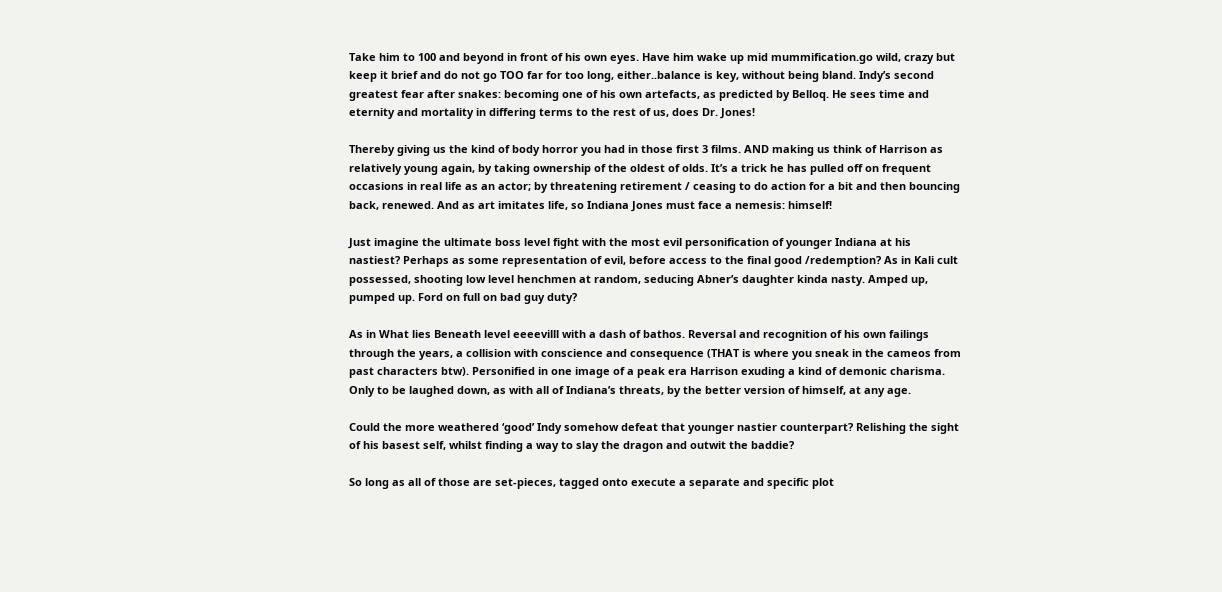Take him to 100 and beyond in front of his own eyes. Have him wake up mid mummification.go wild, crazy but keep it brief and do not go TOO far for too long, either..balance is key, without being bland. Indy’s second greatest fear after snakes: becoming one of his own artefacts, as predicted by Belloq. He sees time and eternity and mortality in differing terms to the rest of us, does Dr. Jones!

Thereby giving us the kind of body horror you had in those first 3 films. AND making us think of Harrison as relatively young again, by taking ownership of the oldest of olds. It’s a trick he has pulled off on frequent occasions in real life as an actor; by threatening retirement / ceasing to do action for a bit and then bouncing back, renewed. And as art imitates life, so Indiana Jones must face a nemesis: himself!

Just imagine the ultimate boss level fight with the most evil personification of younger Indiana at his nastiest? Perhaps as some representation of evil, before access to the final good /redemption? As in Kali cult possessed, shooting low level henchmen at random, seducing Abner’s daughter kinda nasty. Amped up, pumped up. Ford on full on bad guy duty?

As in What lies Beneath level eeeevilll with a dash of bathos. Reversal and recognition of his own failings through the years, a collision with conscience and consequence (THAT is where you sneak in the cameos from past characters btw). Personified in one image of a peak era Harrison exuding a kind of demonic charisma. Only to be laughed down, as with all of Indiana’s threats, by the better version of himself, at any age.

Could the more weathered ‘good’ Indy somehow defeat that younger nastier counterpart? Relishing the sight of his basest self, whilst finding a way to slay the dragon and outwit the baddie?

So long as all of those are set-pieces, tagged onto execute a separate and specific plot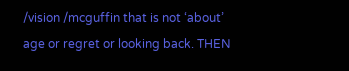/vision /mcguffin that is not ‘about’ age or regret or looking back. THEN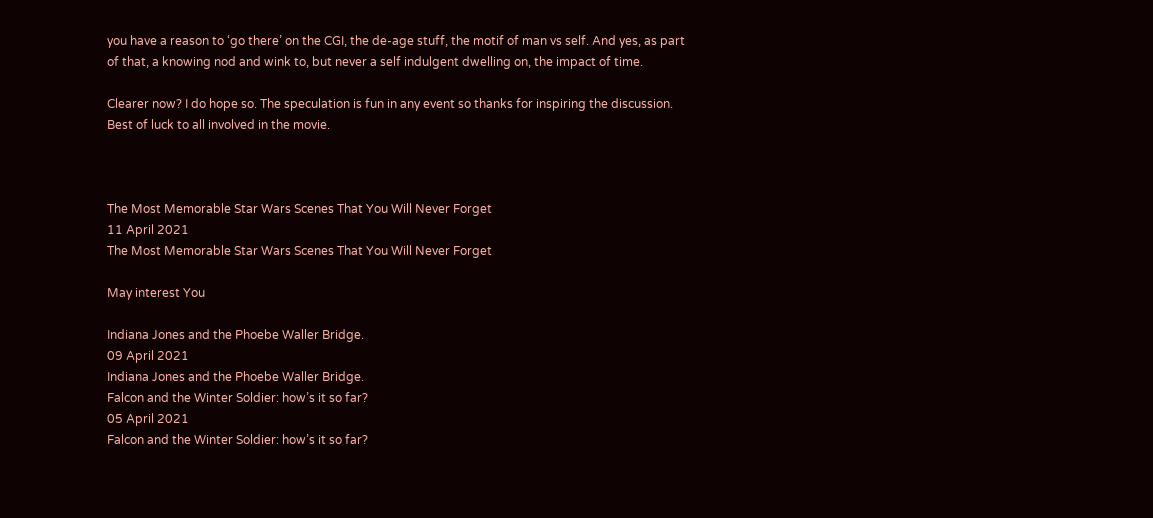you have a reason to ‘go there’ on the CGI, the de-age stuff, the motif of man vs self. And yes, as part of that, a knowing nod and wink to, but never a self indulgent dwelling on, the impact of time.

Clearer now? I do hope so. The speculation is fun in any event so thanks for inspiring the discussion. Best of luck to all involved in the movie.



The Most Memorable Star Wars Scenes That You Will Never Forget
11 April 2021
The Most Memorable Star Wars Scenes That You Will Never Forget

May interest You

Indiana Jones and the Phoebe Waller Bridge.
09 April 2021
Indiana Jones and the Phoebe Waller Bridge.
Falcon and the Winter Soldier: how’s it so far?
05 April 2021
Falcon and the Winter Soldier: how’s it so far?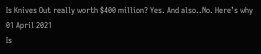Is Knives Out really worth $400 million? Yes. And also..No. Here’s why
01 April 2021
Is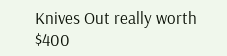Knives Out really worth $400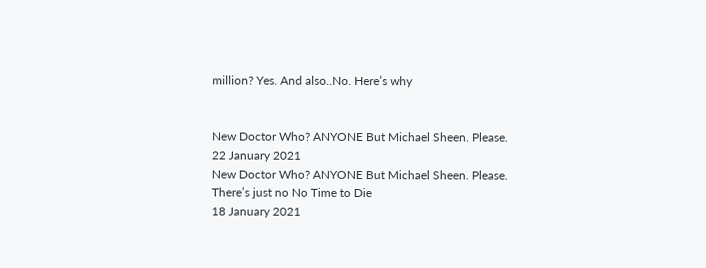million? Yes. And also..No. Here’s why


New Doctor Who? ANYONE But Michael Sheen. Please.
22 January 2021
New Doctor Who? ANYONE But Michael Sheen. Please.
There’s just no No Time to Die
18 January 2021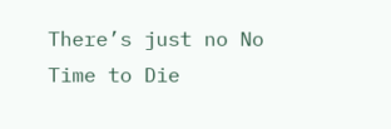There’s just no No Time to Die